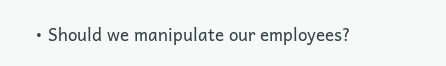• Should we manipulate our employees?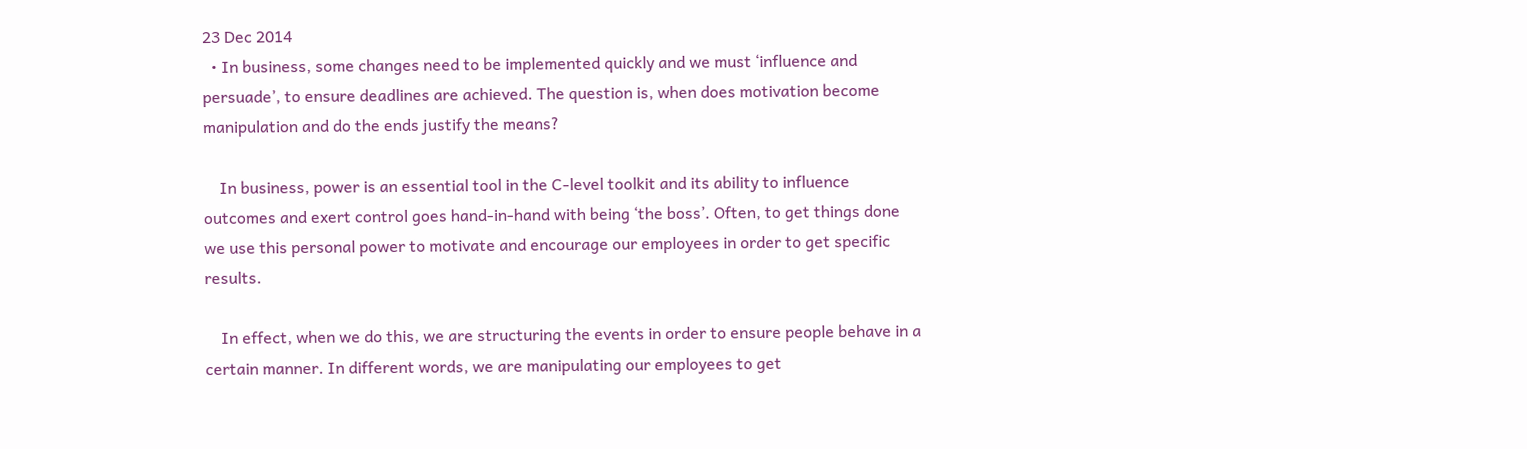23 Dec 2014
  • In business, some changes need to be implemented quickly and we must ‘influence and persuade’, to ensure deadlines are achieved. The question is, when does motivation become manipulation and do the ends justify the means?

    In business, power is an essential tool in the C-level toolkit and its ability to influence outcomes and exert control goes hand-in-hand with being ‘the boss’. Often, to get things done we use this personal power to motivate and encourage our employees in order to get specific results.

    In effect, when we do this, we are structuring the events in order to ensure people behave in a certain manner. In different words, we are manipulating our employees to get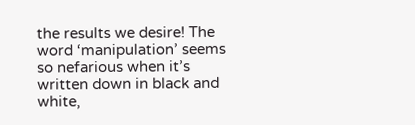the results we desire! The word ‘manipulation’ seems so nefarious when it’s written down in black and white,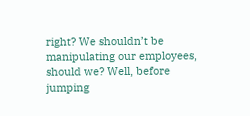right? We shouldn’t be manipulating our employees, should we? Well, before jumping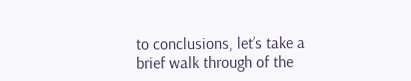to conclusions, let’s take a brief walk through of the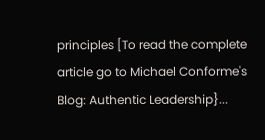principles [To read the complete article go to Michael Conforme's Blog: Authentic Leadership}...